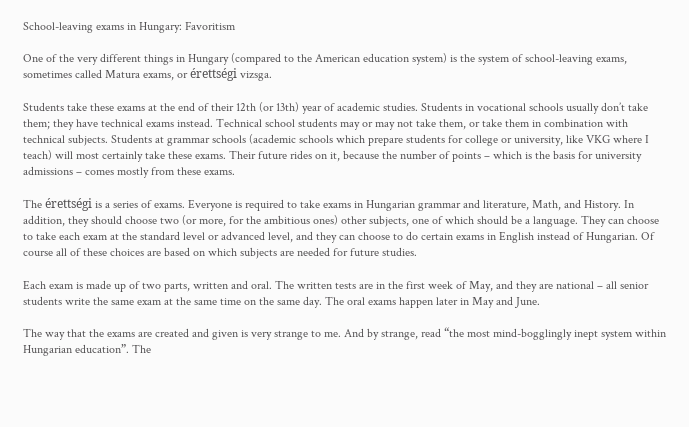School-leaving exams in Hungary: Favoritism

One of the very different things in Hungary (compared to the American education system) is the system of school-leaving exams, sometimes called Matura exams, or érettségi vizsga.

Students take these exams at the end of their 12th (or 13th) year of academic studies. Students in vocational schools usually don’t take them; they have technical exams instead. Technical school students may or may not take them, or take them in combination with technical subjects. Students at grammar schools (academic schools which prepare students for college or university, like VKG where I teach) will most certainly take these exams. Their future rides on it, because the number of points – which is the basis for university admissions – comes mostly from these exams.

The érettségi is a series of exams. Everyone is required to take exams in Hungarian grammar and literature, Math, and History. In addition, they should choose two (or more, for the ambitious ones) other subjects, one of which should be a language. They can choose to take each exam at the standard level or advanced level, and they can choose to do certain exams in English instead of Hungarian. Of course all of these choices are based on which subjects are needed for future studies.

Each exam is made up of two parts, written and oral. The written tests are in the first week of May, and they are national – all senior students write the same exam at the same time on the same day. The oral exams happen later in May and June.

The way that the exams are created and given is very strange to me. And by strange, read “the most mind-bogglingly inept system within Hungarian education”. The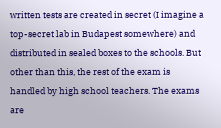written tests are created in secret (I imagine a top-secret lab in Budapest somewhere) and distributed in sealed boxes to the schools. But other than this, the rest of the exam is handled by high school teachers. The exams are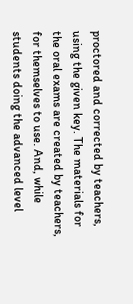proctored and corrected by teachers, using the given key. The materials for the oral exams are created by teachers, for themselves to use. And, while students doing the advanced level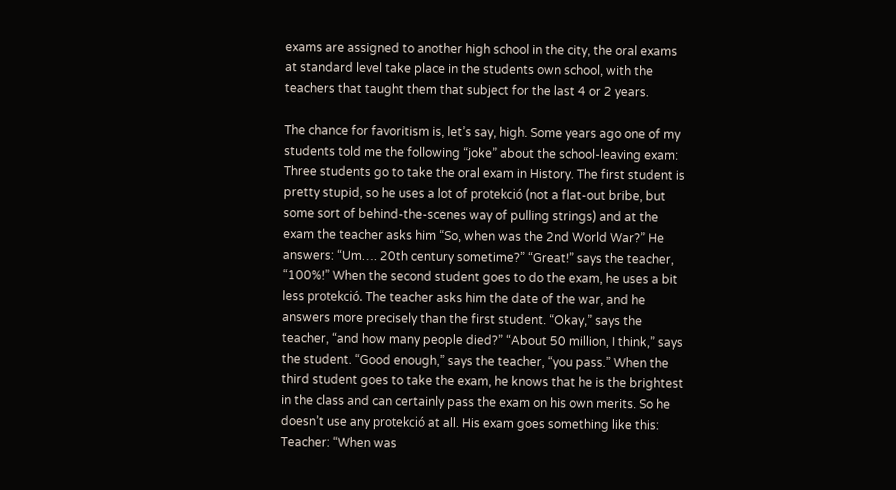exams are assigned to another high school in the city, the oral exams at standard level take place in the students own school, with the teachers that taught them that subject for the last 4 or 2 years.

The chance for favoritism is, let’s say, high. Some years ago one of my students told me the following “joke” about the school-leaving exam: Three students go to take the oral exam in History. The first student is pretty stupid, so he uses a lot of protekció (not a flat-out bribe, but some sort of behind-the-scenes way of pulling strings) and at the exam the teacher asks him “So, when was the 2nd World War?” He answers: “Um…. 20th century sometime?” “Great!” says the teacher, “100%!” When the second student goes to do the exam, he uses a bit less protekció. The teacher asks him the date of the war, and he answers more precisely than the first student. “Okay,” says the teacher, “and how many people died?” “About 50 million, I think,” says the student. “Good enough,” says the teacher, “you pass.” When the third student goes to take the exam, he knows that he is the brightest in the class and can certainly pass the exam on his own merits. So he doesn’t use any protekció at all. His exam goes something like this: Teacher: “When was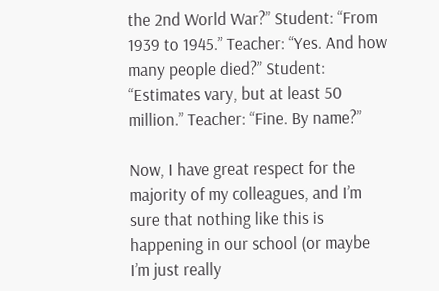the 2nd World War?” Student: “From 1939 to 1945.” Teacher: “Yes. And how many people died?” Student: “Estimates vary, but at least 50 million.” Teacher: “Fine. By name?”

Now, I have great respect for the majority of my colleagues, and I’m sure that nothing like this is happening in our school (or maybe I’m just really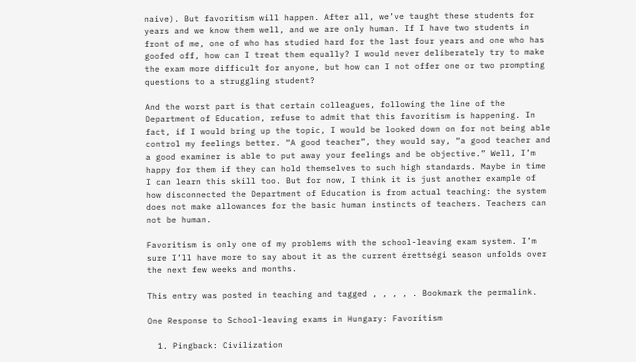naive). But favoritism will happen. After all, we’ve taught these students for years and we know them well, and we are only human. If I have two students in front of me, one of who has studied hard for the last four years and one who has goofed off, how can I treat them equally? I would never deliberately try to make the exam more difficult for anyone, but how can I not offer one or two prompting questions to a struggling student?

And the worst part is that certain colleagues, following the line of the Department of Education, refuse to admit that this favoritism is happening. In fact, if I would bring up the topic, I would be looked down on for not being able control my feelings better. “A good teacher”, they would say, “a good teacher and a good examiner is able to put away your feelings and be objective.” Well, I’m happy for them if they can hold themselves to such high standards. Maybe in time I can learn this skill too. But for now, I think it is just another example of how disconnected the Department of Education is from actual teaching: the system does not make allowances for the basic human instincts of teachers. Teachers can not be human.

Favoritism is only one of my problems with the school-leaving exam system. I’m sure I’ll have more to say about it as the current érettségi season unfolds over the next few weeks and months.

This entry was posted in teaching and tagged , , , , . Bookmark the permalink.

One Response to School-leaving exams in Hungary: Favoritism

  1. Pingback: Civilization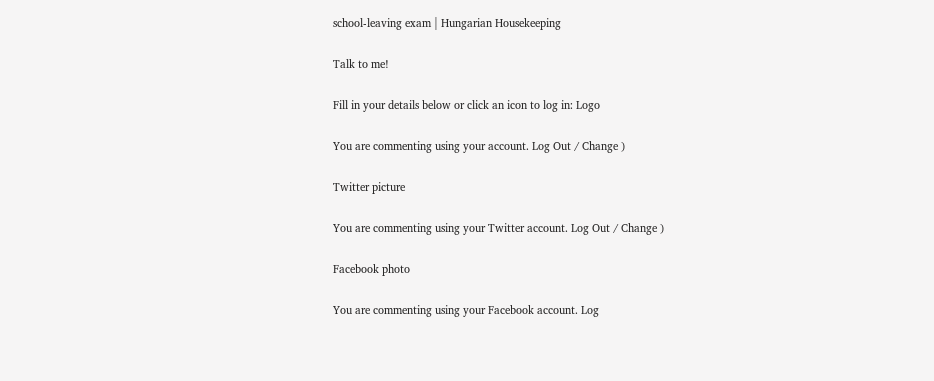school-leaving exam | Hungarian Housekeeping

Talk to me!

Fill in your details below or click an icon to log in: Logo

You are commenting using your account. Log Out / Change )

Twitter picture

You are commenting using your Twitter account. Log Out / Change )

Facebook photo

You are commenting using your Facebook account. Log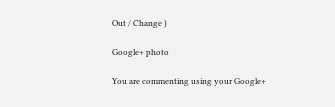Out / Change )

Google+ photo

You are commenting using your Google+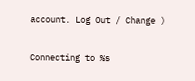account. Log Out / Change )

Connecting to %s